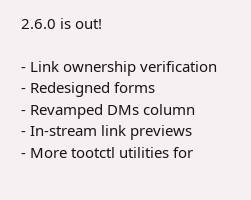2.6.0 is out!

- Link ownership verification
- Redesigned forms
- Revamped DMs column
- In-stream link previews
- More tootctl utilities for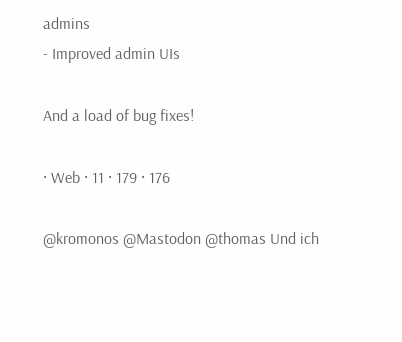admins
- Improved admin UIs

And a load of bug fixes!

· Web · 11 · 179 · 176

@kromonos @Mastodon @thomas Und ich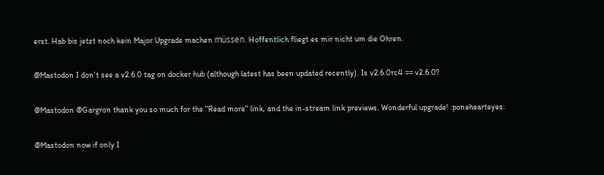erst. Hab bis jetzt noch kein Major Upgrade machen müssen. Hoffentlich fliegt es mir nicht um die Ohren.

@Mastodon I don't see a v2.6.0 tag on docker hub (although latest has been updated recently). Is v2.6.0rc4 == v2.6.0?

@Mastodon @Gargron thank you so much for the "Read more" link, and the in-stream link previews. Wonderful upgrade! :ponehearteyes:

@Mastodon now if only I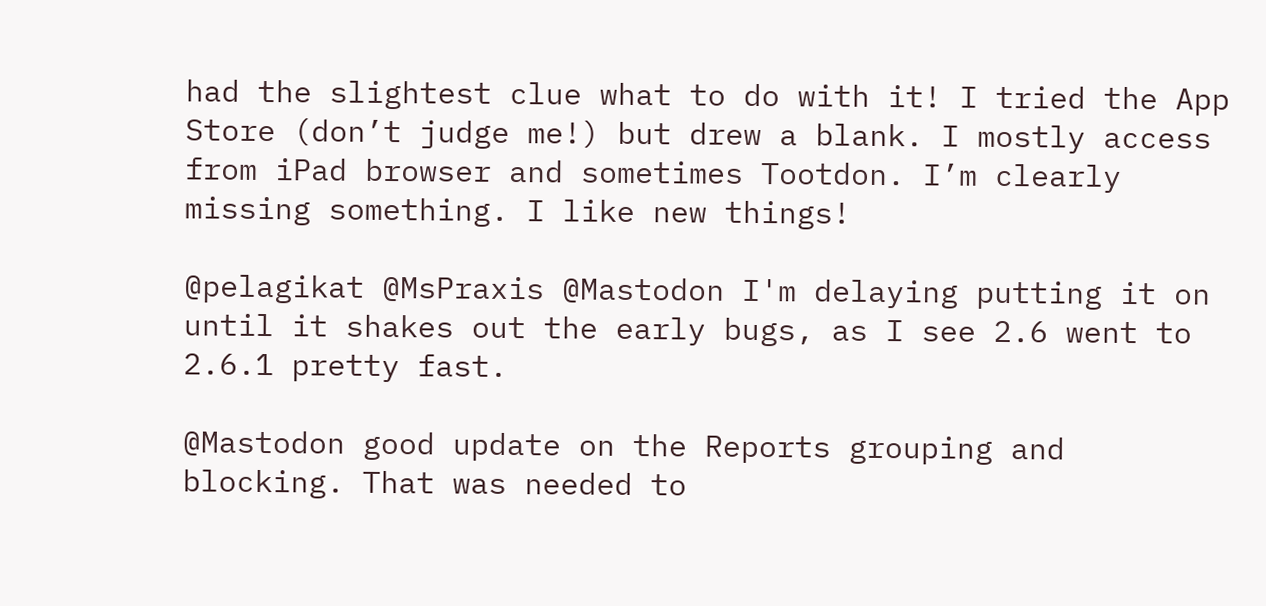had the slightest clue what to do with it! I tried the App Store (don’t judge me!) but drew a blank. I mostly access from iPad browser and sometimes Tootdon. I’m clearly missing something. I like new things!

@pelagikat @MsPraxis @Mastodon I'm delaying putting it on until it shakes out the early bugs, as I see 2.6 went to 2.6.1 pretty fast.

@Mastodon good update on the Reports grouping and blocking. That was needed to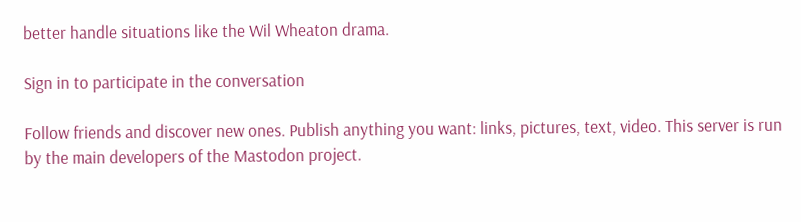better handle situations like the Wil Wheaton drama.

Sign in to participate in the conversation

Follow friends and discover new ones. Publish anything you want: links, pictures, text, video. This server is run by the main developers of the Mastodon project.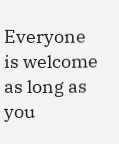Everyone is welcome as long as you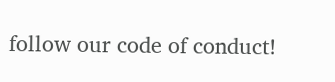follow our code of conduct!